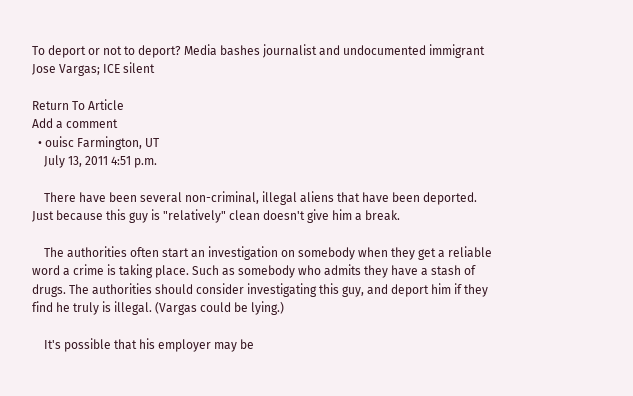To deport or not to deport? Media bashes journalist and undocumented immigrant Jose Vargas; ICE silent

Return To Article
Add a comment
  • ouisc Farmington, UT
    July 13, 2011 4:51 p.m.

    There have been several non-criminal, illegal aliens that have been deported. Just because this guy is "relatively" clean doesn't give him a break.

    The authorities often start an investigation on somebody when they get a reliable word a crime is taking place. Such as somebody who admits they have a stash of drugs. The authorities should consider investigating this guy, and deport him if they find he truly is illegal. (Vargas could be lying.)

    It's possible that his employer may be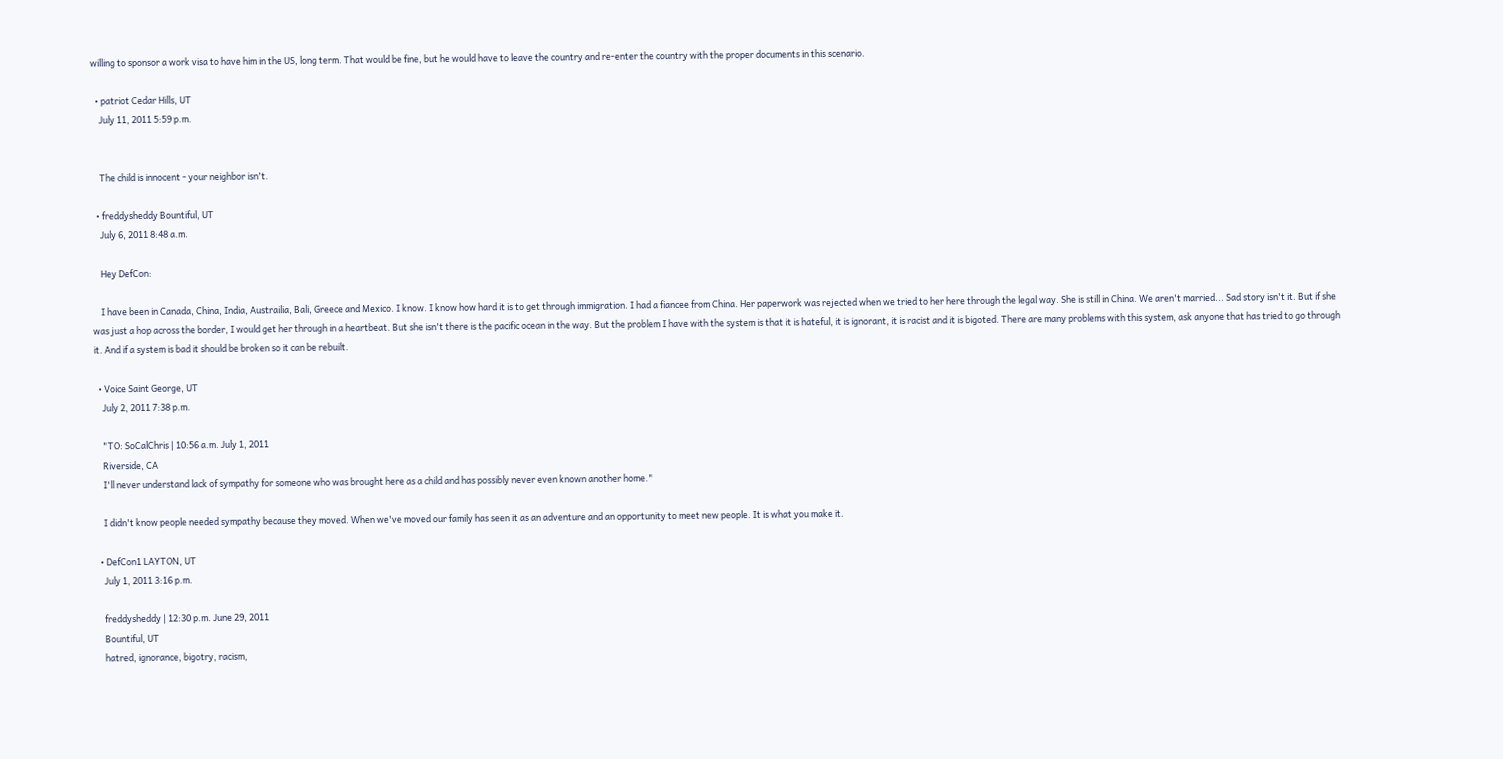willing to sponsor a work visa to have him in the US, long term. That would be fine, but he would have to leave the country and re-enter the country with the proper documents in this scenario.

  • patriot Cedar Hills, UT
    July 11, 2011 5:59 p.m.


    The child is innocent - your neighbor isn't.

  • freddysheddy Bountiful, UT
    July 6, 2011 8:48 a.m.

    Hey DefCon:

    I have been in Canada, China, India, Austrailia, Bali, Greece and Mexico. I know. I know how hard it is to get through immigration. I had a fiancee from China. Her paperwork was rejected when we tried to her here through the legal way. She is still in China. We aren't married... Sad story isn't it. But if she was just a hop across the border, I would get her through in a heartbeat. But she isn't there is the pacific ocean in the way. But the problem I have with the system is that it is hateful, it is ignorant, it is racist and it is bigoted. There are many problems with this system, ask anyone that has tried to go through it. And if a system is bad it should be broken so it can be rebuilt.

  • Voice Saint George, UT
    July 2, 2011 7:38 p.m.

    "TO: SoCalChris | 10:56 a.m. July 1, 2011
    Riverside, CA
    I'll never understand lack of sympathy for someone who was brought here as a child and has possibly never even known another home."

    I didn't know people needed sympathy because they moved. When we've moved our family has seen it as an adventure and an opportunity to meet new people. It is what you make it.

  • DefCon1 LAYTON, UT
    July 1, 2011 3:16 p.m.

    freddysheddy | 12:30 p.m. June 29, 2011
    Bountiful, UT
    hatred, ignorance, bigotry, racism,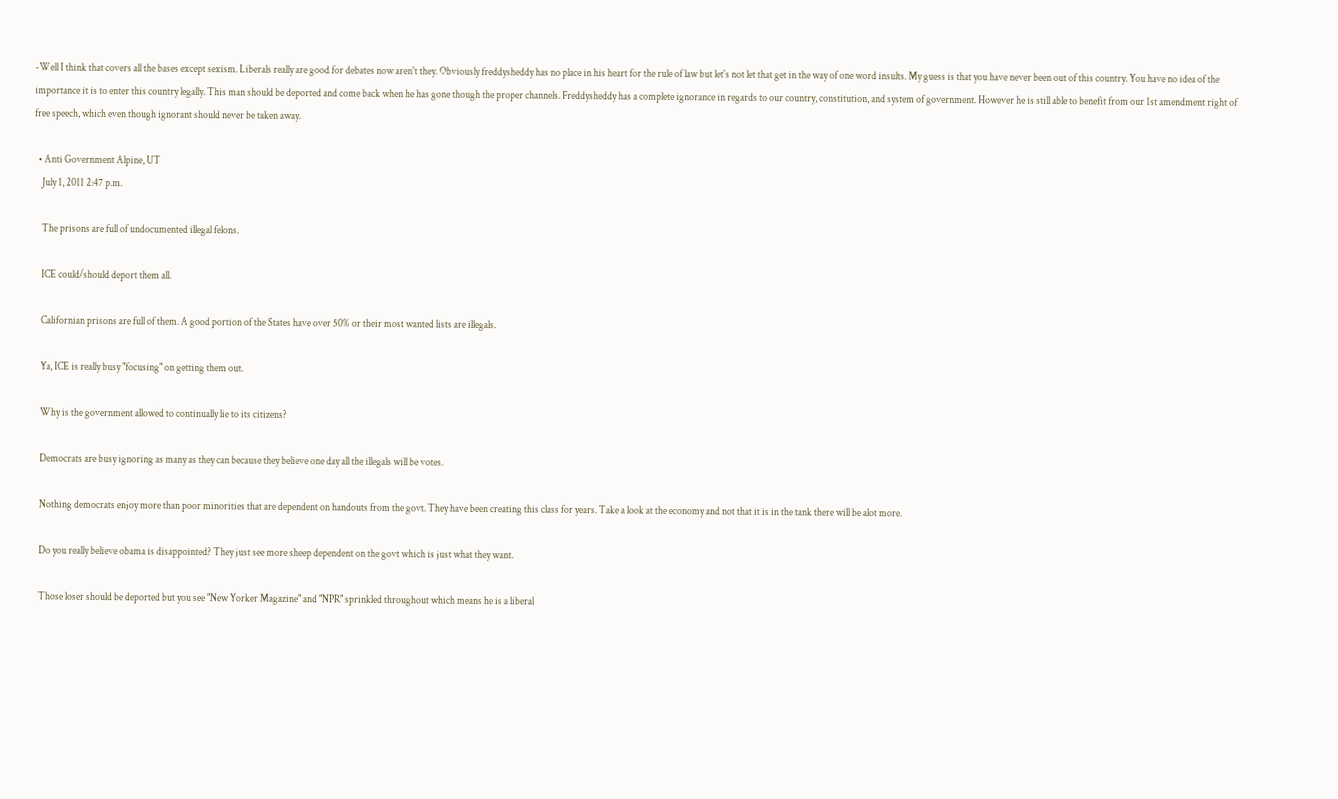-Well I think that covers all the bases except sexism. Liberals really are good for debates now aren't they. Obviously freddysheddy has no place in his heart for the rule of law but let's not let that get in the way of one word insults. My guess is that you have never been out of this country. You have no idea of the importance it is to enter this country legally. This man should be deported and come back when he has gone though the proper channels. Freddysheddy has a complete ignorance in regards to our country, constitution, and system of government. However he is still able to benefit from our 1st amendment right of free speech, which even though ignorant should never be taken away.

  • Anti Government Alpine, UT
    July 1, 2011 2:47 p.m.

    The prisons are full of undocumented illegal felons.

    ICE could/should deport them all.

    Californian prisons are full of them. A good portion of the States have over 50% or their most wanted lists are illegals.

    Ya, ICE is really busy "focusing" on getting them out.

    Why is the government allowed to continually lie to its citizens?

    Democrats are busy ignoring as many as they can because they believe one day all the illegals will be votes.

    Nothing democrats enjoy more than poor minorities that are dependent on handouts from the govt. They have been creating this class for years. Take a look at the economy and not that it is in the tank there will be alot more.

    Do you really believe obama is disappointed? They just see more sheep dependent on the govt which is just what they want.

    Those loser should be deported but you see "New Yorker Magazine" and "NPR" sprinkled throughout which means he is a liberal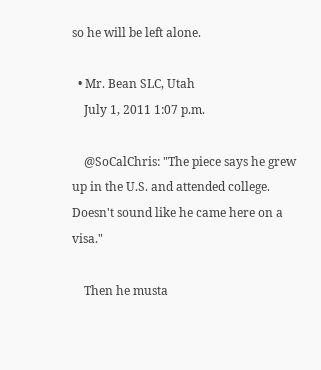so he will be left alone.

  • Mr. Bean SLC, Utah
    July 1, 2011 1:07 p.m.

    @SoCalChris: "The piece says he grew up in the U.S. and attended college. Doesn't sound like he came here on a visa."

    Then he musta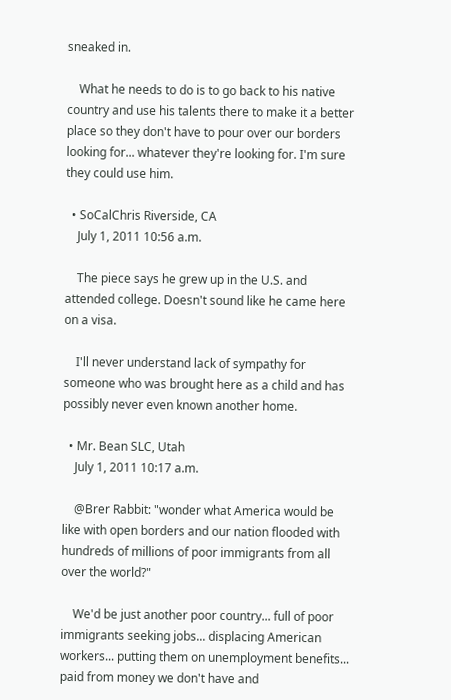sneaked in.

    What he needs to do is to go back to his native country and use his talents there to make it a better place so they don't have to pour over our borders looking for... whatever they're looking for. I'm sure they could use him.

  • SoCalChris Riverside, CA
    July 1, 2011 10:56 a.m.

    The piece says he grew up in the U.S. and attended college. Doesn't sound like he came here on a visa.

    I'll never understand lack of sympathy for someone who was brought here as a child and has possibly never even known another home.

  • Mr. Bean SLC, Utah
    July 1, 2011 10:17 a.m.

    @Brer Rabbit: "wonder what America would be like with open borders and our nation flooded with hundreds of millions of poor immigrants from all over the world?"

    We'd be just another poor country... full of poor immigrants seeking jobs... displacing American workers... putting them on unemployment benefits... paid from money we don't have and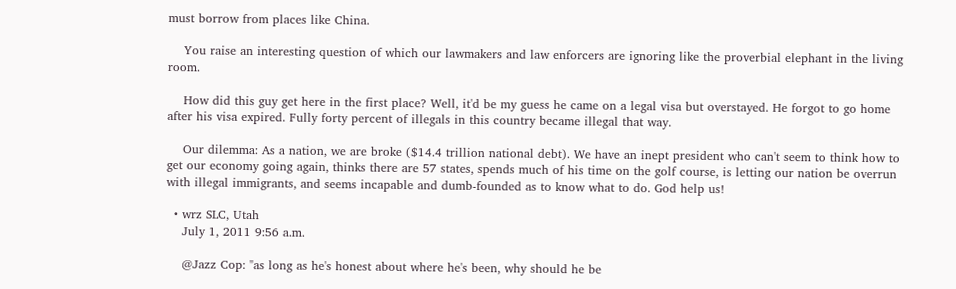must borrow from places like China.

    You raise an interesting question of which our lawmakers and law enforcers are ignoring like the proverbial elephant in the living room.

    How did this guy get here in the first place? Well, it'd be my guess he came on a legal visa but overstayed. He forgot to go home after his visa expired. Fully forty percent of illegals in this country became illegal that way.

    Our dilemma: As a nation, we are broke ($14.4 trillion national debt). We have an inept president who can't seem to think how to get our economy going again, thinks there are 57 states, spends much of his time on the golf course, is letting our nation be overrun with illegal immigrants, and seems incapable and dumb-founded as to know what to do. God help us!

  • wrz SLC, Utah
    July 1, 2011 9:56 a.m.

    @Jazz Cop: "as long as he's honest about where he's been, why should he be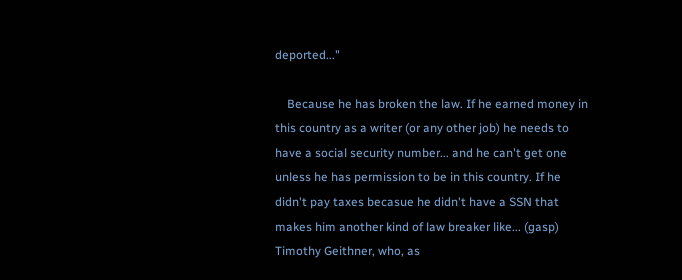deported..."

    Because he has broken the law. If he earned money in this country as a writer (or any other job) he needs to have a social security number... and he can't get one unless he has permission to be in this country. If he didn't pay taxes becasue he didn't have a SSN that makes him another kind of law breaker like... (gasp) Timothy Geithner, who, as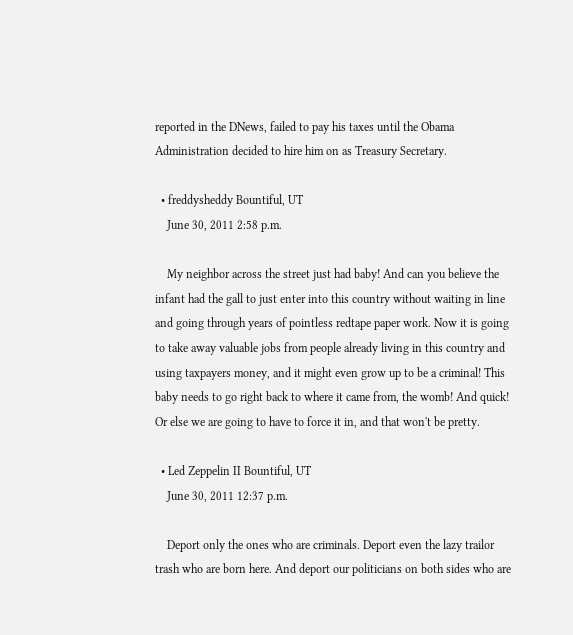reported in the DNews, failed to pay his taxes until the Obama Administration decided to hire him on as Treasury Secretary.

  • freddysheddy Bountiful, UT
    June 30, 2011 2:58 p.m.

    My neighbor across the street just had baby! And can you believe the infant had the gall to just enter into this country without waiting in line and going through years of pointless redtape paper work. Now it is going to take away valuable jobs from people already living in this country and using taxpayers money, and it might even grow up to be a criminal! This baby needs to go right back to where it came from, the womb! And quick! Or else we are going to have to force it in, and that won't be pretty.

  • Led Zeppelin II Bountiful, UT
    June 30, 2011 12:37 p.m.

    Deport only the ones who are criminals. Deport even the lazy trailor trash who are born here. And deport our politicians on both sides who are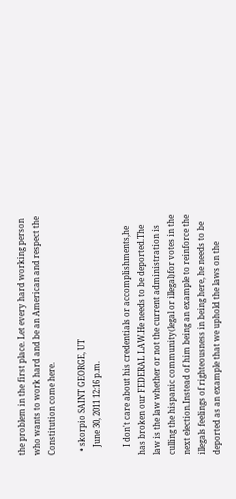the problem in the first place. Let every hard working person who wants to work hard and be an American and respect the Constitution come here.

  • skorpio SAINT GEORGE, UT
    June 30, 2011 12:16 p.m.

    I don't care about his credentials or accomplishments,he has broken our FEDERAL LAW.He needs to be deported.The law is the law whether or not the current administration is culling the hispanic community(legal or illegal)for votes in the next election.Instead of him being an example to reinforce the illegals feelings of righteousness in being here, he needs to be deported as an example that we uphold the laws on the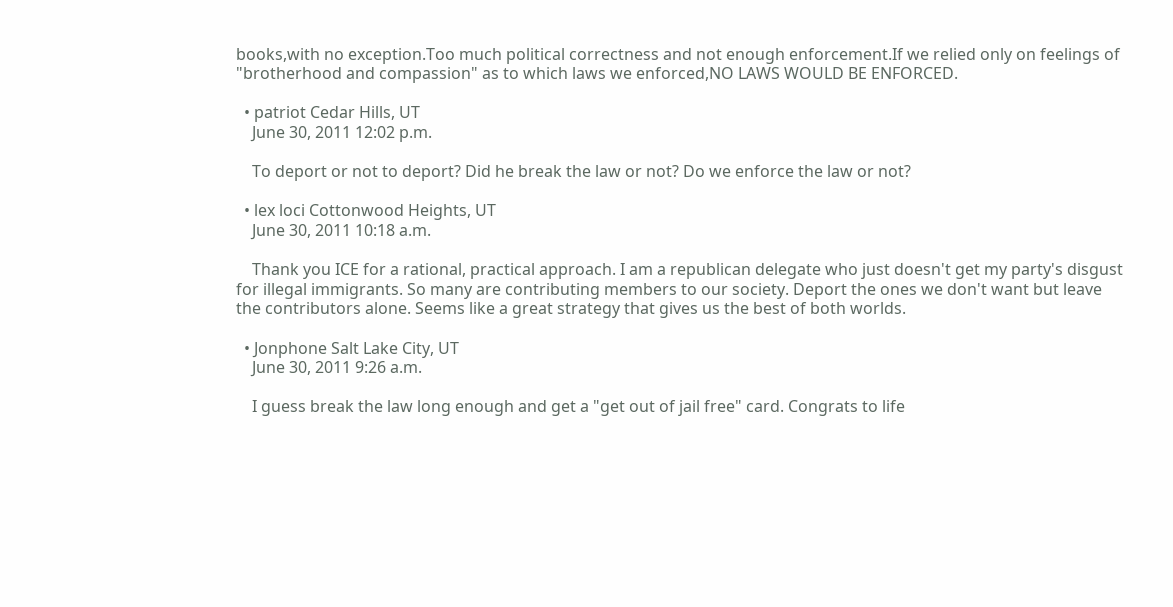books,with no exception.Too much political correctness and not enough enforcement.If we relied only on feelings of "brotherhood and compassion" as to which laws we enforced,NO LAWS WOULD BE ENFORCED.

  • patriot Cedar Hills, UT
    June 30, 2011 12:02 p.m.

    To deport or not to deport? Did he break the law or not? Do we enforce the law or not?

  • lex loci Cottonwood Heights, UT
    June 30, 2011 10:18 a.m.

    Thank you ICE for a rational, practical approach. I am a republican delegate who just doesn't get my party's disgust for illegal immigrants. So many are contributing members to our society. Deport the ones we don't want but leave the contributors alone. Seems like a great strategy that gives us the best of both worlds.

  • Jonphone Salt Lake City, UT
    June 30, 2011 9:26 a.m.

    I guess break the law long enough and get a "get out of jail free" card. Congrats to life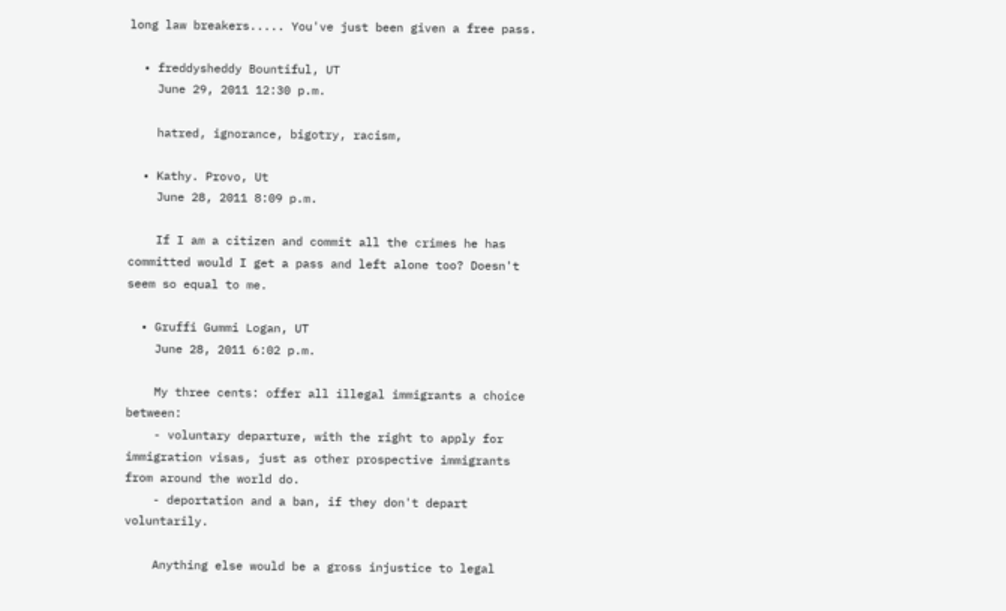long law breakers..... You've just been given a free pass.

  • freddysheddy Bountiful, UT
    June 29, 2011 12:30 p.m.

    hatred, ignorance, bigotry, racism,

  • Kathy. Provo, Ut
    June 28, 2011 8:09 p.m.

    If I am a citizen and commit all the crimes he has committed would I get a pass and left alone too? Doesn't seem so equal to me.

  • Gruffi Gummi Logan, UT
    June 28, 2011 6:02 p.m.

    My three cents: offer all illegal immigrants a choice between:
    - voluntary departure, with the right to apply for immigration visas, just as other prospective immigrants from around the world do.
    - deportation and a ban, if they don't depart voluntarily.

    Anything else would be a gross injustice to legal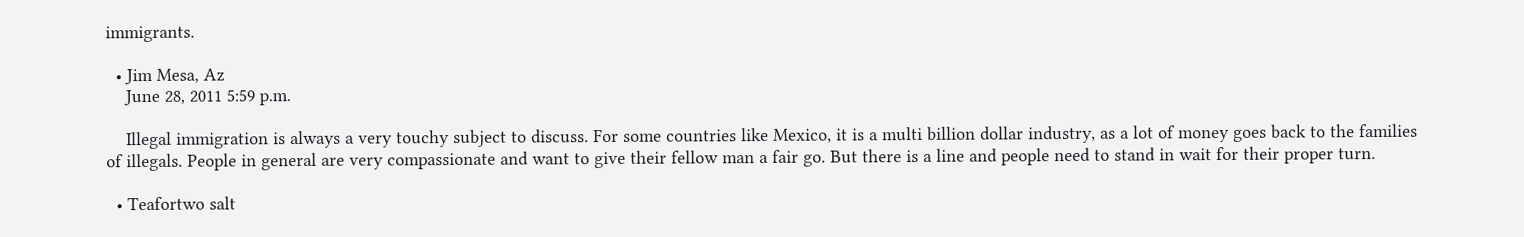immigrants.

  • Jim Mesa, Az
    June 28, 2011 5:59 p.m.

    Illegal immigration is always a very touchy subject to discuss. For some countries like Mexico, it is a multi billion dollar industry, as a lot of money goes back to the families of illegals. People in general are very compassionate and want to give their fellow man a fair go. But there is a line and people need to stand in wait for their proper turn.

  • Teafortwo salt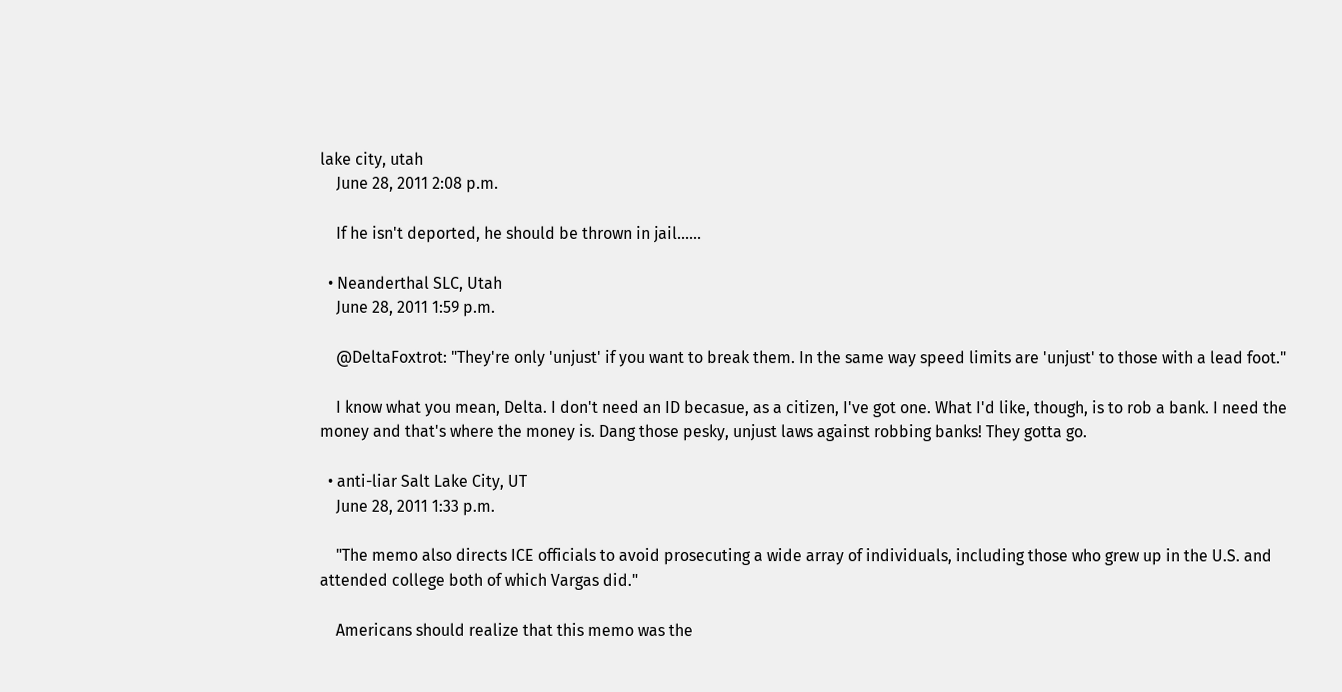lake city, utah
    June 28, 2011 2:08 p.m.

    If he isn't deported, he should be thrown in jail......

  • Neanderthal SLC, Utah
    June 28, 2011 1:59 p.m.

    @DeltaFoxtrot: "They're only 'unjust' if you want to break them. In the same way speed limits are 'unjust' to those with a lead foot."

    I know what you mean, Delta. I don't need an ID becasue, as a citizen, I've got one. What I'd like, though, is to rob a bank. I need the money and that's where the money is. Dang those pesky, unjust laws against robbing banks! They gotta go.

  • anti-liar Salt Lake City, UT
    June 28, 2011 1:33 p.m.

    "The memo also directs ICE officials to avoid prosecuting a wide array of individuals, including those who grew up in the U.S. and attended college both of which Vargas did."

    Americans should realize that this memo was the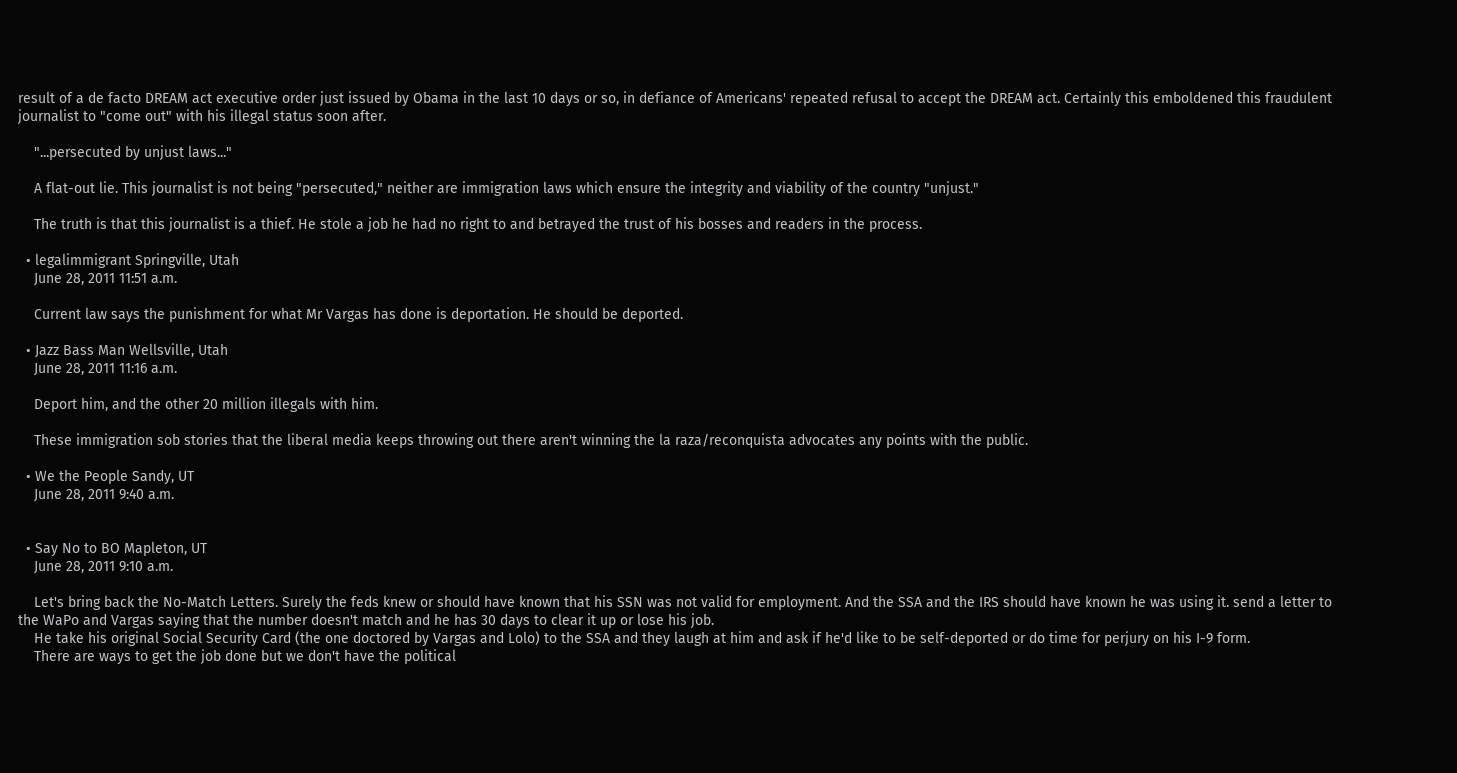result of a de facto DREAM act executive order just issued by Obama in the last 10 days or so, in defiance of Americans' repeated refusal to accept the DREAM act. Certainly this emboldened this fraudulent journalist to "come out" with his illegal status soon after.

    "...persecuted by unjust laws..."

    A flat-out lie. This journalist is not being "persecuted," neither are immigration laws which ensure the integrity and viability of the country "unjust."

    The truth is that this journalist is a thief. He stole a job he had no right to and betrayed the trust of his bosses and readers in the process.

  • legalimmigrant Springville, Utah
    June 28, 2011 11:51 a.m.

    Current law says the punishment for what Mr Vargas has done is deportation. He should be deported.

  • Jazz Bass Man Wellsville, Utah
    June 28, 2011 11:16 a.m.

    Deport him, and the other 20 million illegals with him.

    These immigration sob stories that the liberal media keeps throwing out there aren't winning the la raza/reconquista advocates any points with the public.

  • We the People Sandy, UT
    June 28, 2011 9:40 a.m.


  • Say No to BO Mapleton, UT
    June 28, 2011 9:10 a.m.

    Let's bring back the No-Match Letters. Surely the feds knew or should have known that his SSN was not valid for employment. And the SSA and the IRS should have known he was using it. send a letter to the WaPo and Vargas saying that the number doesn't match and he has 30 days to clear it up or lose his job.
    He take his original Social Security Card (the one doctored by Vargas and Lolo) to the SSA and they laugh at him and ask if he'd like to be self-deported or do time for perjury on his I-9 form.
    There are ways to get the job done but we don't have the political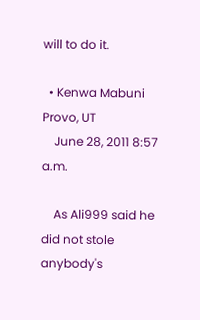will to do it.

  • Kenwa Mabuni Provo, UT
    June 28, 2011 8:57 a.m.

    As Ali999 said he did not stole anybody's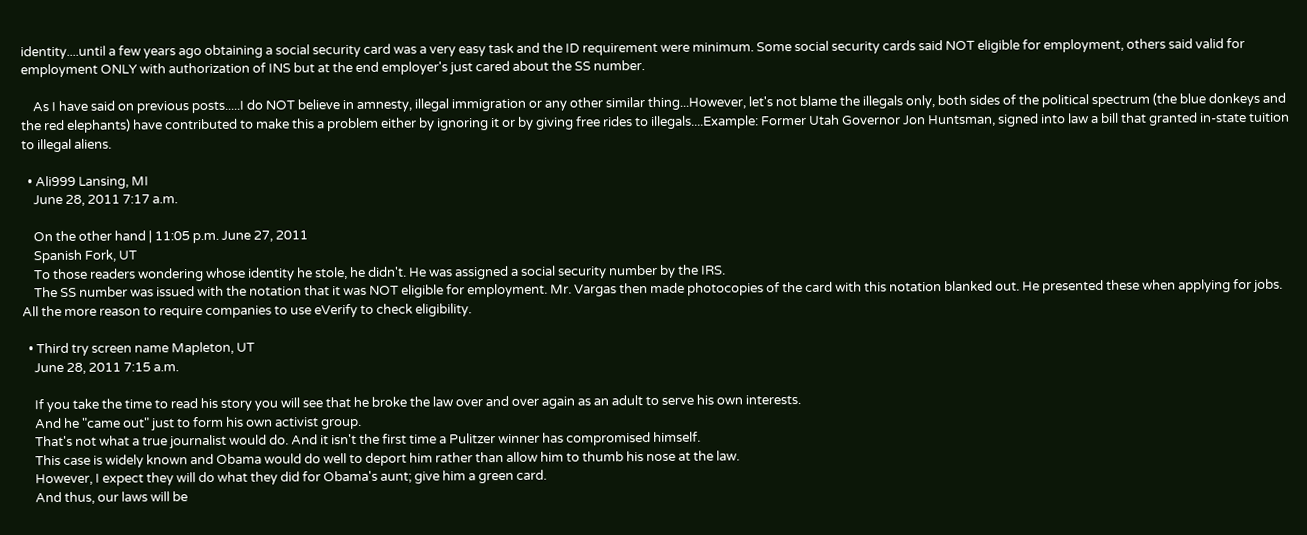identity....until a few years ago obtaining a social security card was a very easy task and the ID requirement were minimum. Some social security cards said NOT eligible for employment, others said valid for employment ONLY with authorization of INS but at the end employer's just cared about the SS number.

    As I have said on previous posts.....I do NOT believe in amnesty, illegal immigration or any other similar thing...However, let's not blame the illegals only, both sides of the political spectrum (the blue donkeys and the red elephants) have contributed to make this a problem either by ignoring it or by giving free rides to illegals....Example: Former Utah Governor Jon Huntsman, signed into law a bill that granted in-state tuition to illegal aliens.

  • Ali999 Lansing, MI
    June 28, 2011 7:17 a.m.

    On the other hand | 11:05 p.m. June 27, 2011
    Spanish Fork, UT
    To those readers wondering whose identity he stole, he didn't. He was assigned a social security number by the IRS.
    The SS number was issued with the notation that it was NOT eligible for employment. Mr. Vargas then made photocopies of the card with this notation blanked out. He presented these when applying for jobs. All the more reason to require companies to use eVerify to check eligibility.

  • Third try screen name Mapleton, UT
    June 28, 2011 7:15 a.m.

    If you take the time to read his story you will see that he broke the law over and over again as an adult to serve his own interests.
    And he "came out" just to form his own activist group.
    That's not what a true journalist would do. And it isn't the first time a Pulitzer winner has compromised himself.
    This case is widely known and Obama would do well to deport him rather than allow him to thumb his nose at the law.
    However, I expect they will do what they did for Obama's aunt; give him a green card.
    And thus, our laws will be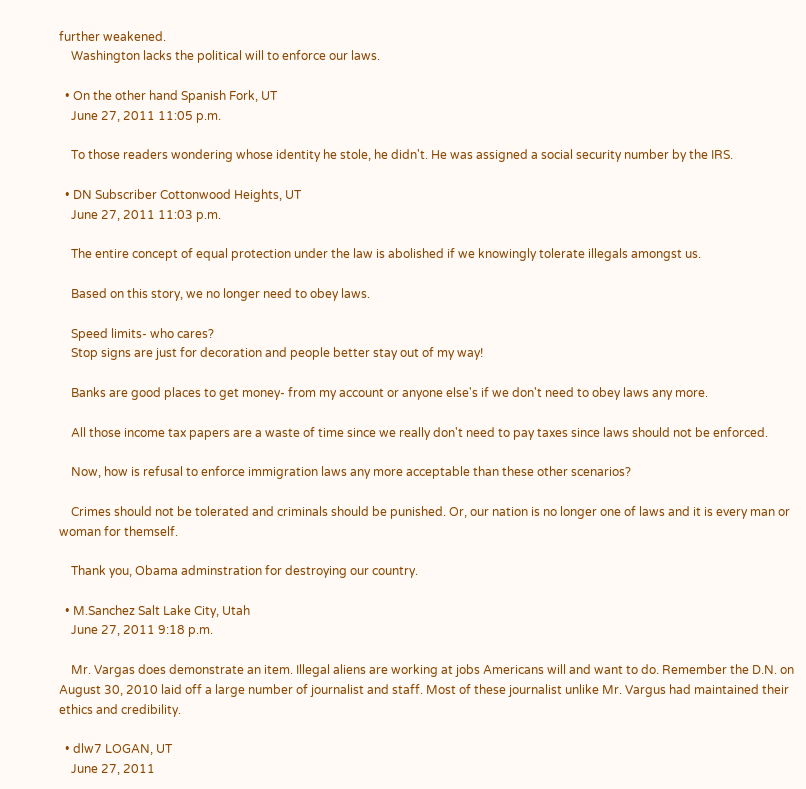further weakened.
    Washington lacks the political will to enforce our laws.

  • On the other hand Spanish Fork, UT
    June 27, 2011 11:05 p.m.

    To those readers wondering whose identity he stole, he didn't. He was assigned a social security number by the IRS.

  • DN Subscriber Cottonwood Heights, UT
    June 27, 2011 11:03 p.m.

    The entire concept of equal protection under the law is abolished if we knowingly tolerate illegals amongst us.

    Based on this story, we no longer need to obey laws.

    Speed limits- who cares?
    Stop signs are just for decoration and people better stay out of my way!

    Banks are good places to get money- from my account or anyone else's if we don't need to obey laws any more.

    All those income tax papers are a waste of time since we really don't need to pay taxes since laws should not be enforced.

    Now, how is refusal to enforce immigration laws any more acceptable than these other scenarios?

    Crimes should not be tolerated and criminals should be punished. Or, our nation is no longer one of laws and it is every man or woman for themself.

    Thank you, Obama adminstration for destroying our country.

  • M.Sanchez Salt Lake City, Utah
    June 27, 2011 9:18 p.m.

    Mr. Vargas does demonstrate an item. Illegal aliens are working at jobs Americans will and want to do. Remember the D.N. on August 30, 2010 laid off a large number of journalist and staff. Most of these journalist unlike Mr. Vargus had maintained their ethics and credibility.

  • dlw7 LOGAN, UT
    June 27, 2011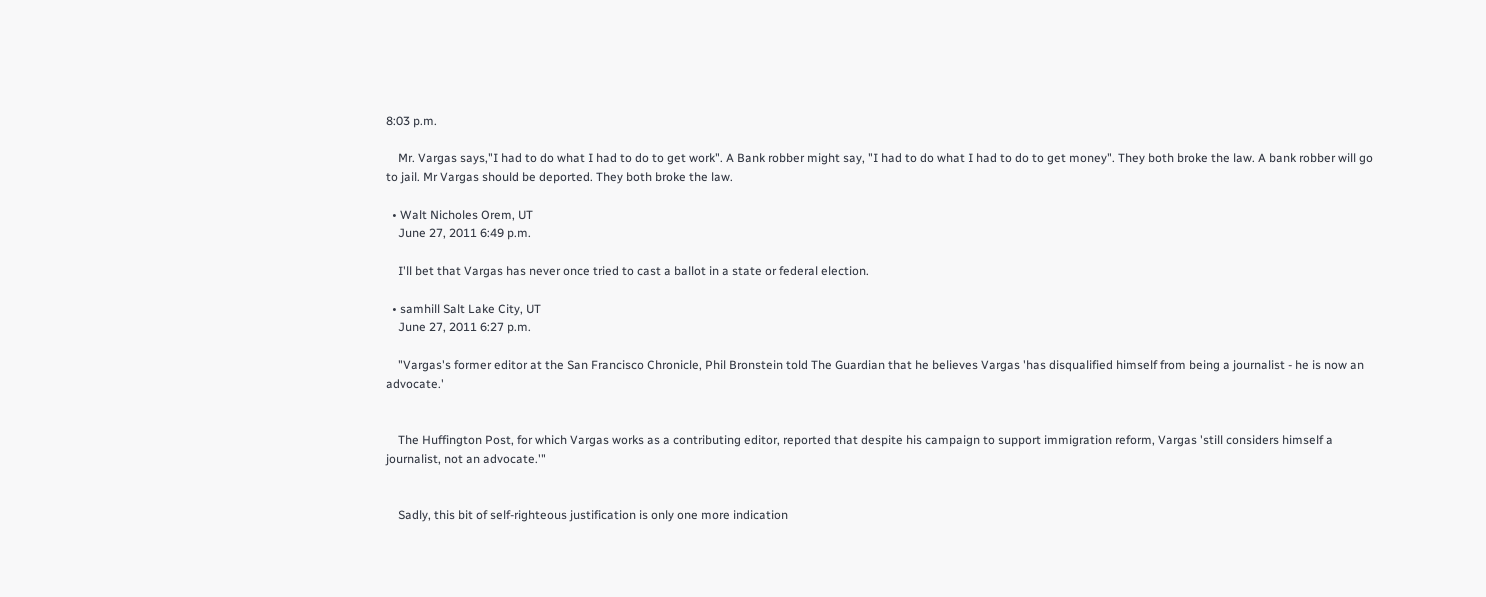8:03 p.m.

    Mr. Vargas says,"I had to do what I had to do to get work". A Bank robber might say, "I had to do what I had to do to get money". They both broke the law. A bank robber will go to jail. Mr Vargas should be deported. They both broke the law.

  • Walt Nicholes Orem, UT
    June 27, 2011 6:49 p.m.

    I'll bet that Vargas has never once tried to cast a ballot in a state or federal election.

  • samhill Salt Lake City, UT
    June 27, 2011 6:27 p.m.

    "Vargas's former editor at the San Francisco Chronicle, Phil Bronstein told The Guardian that he believes Vargas 'has disqualified himself from being a journalist - he is now an advocate.'


    The Huffington Post, for which Vargas works as a contributing editor, reported that despite his campaign to support immigration reform, Vargas 'still considers himself a journalist, not an advocate.'"


    Sadly, this bit of self-righteous justification is only one more indication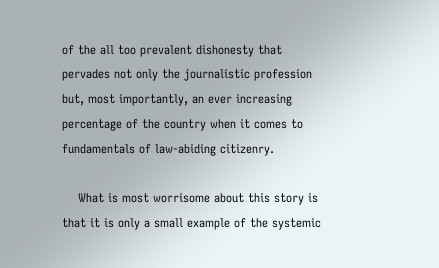of the all too prevalent dishonesty that pervades not only the journalistic profession but, most importantly, an ever increasing percentage of the country when it comes to fundamentals of law-abiding citizenry.

    What is most worrisome about this story is that it is only a small example of the systemic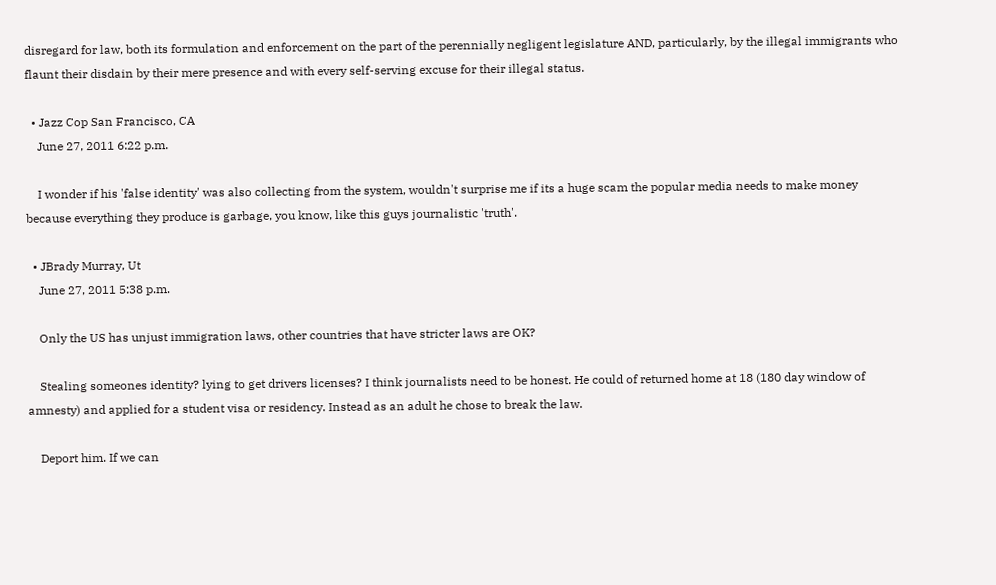disregard for law, both its formulation and enforcement on the part of the perennially negligent legislature AND, particularly, by the illegal immigrants who flaunt their disdain by their mere presence and with every self-serving excuse for their illegal status.

  • Jazz Cop San Francisco, CA
    June 27, 2011 6:22 p.m.

    I wonder if his 'false identity' was also collecting from the system, wouldn't surprise me if its a huge scam the popular media needs to make money because everything they produce is garbage, you know, like this guys journalistic 'truth'.

  • JBrady Murray, Ut
    June 27, 2011 5:38 p.m.

    Only the US has unjust immigration laws, other countries that have stricter laws are OK?

    Stealing someones identity? lying to get drivers licenses? I think journalists need to be honest. He could of returned home at 18 (180 day window of amnesty) and applied for a student visa or residency. Instead as an adult he chose to break the law.

    Deport him. If we can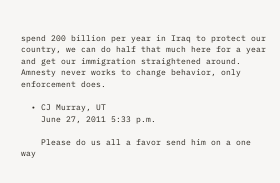spend 200 billion per year in Iraq to protect our country, we can do half that much here for a year and get our immigration straightened around. Amnesty never works to change behavior, only enforcement does.

  • CJ Murray, UT
    June 27, 2011 5:33 p.m.

    Please do us all a favor send him on a one way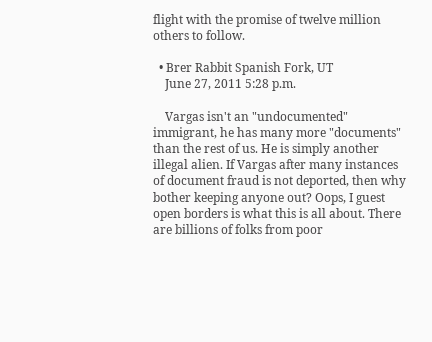flight with the promise of twelve million others to follow.

  • Brer Rabbit Spanish Fork, UT
    June 27, 2011 5:28 p.m.

    Vargas isn't an "undocumented" immigrant, he has many more "documents" than the rest of us. He is simply another illegal alien. If Vargas after many instances of document fraud is not deported, then why bother keeping anyone out? Oops, I guest open borders is what this is all about. There are billions of folks from poor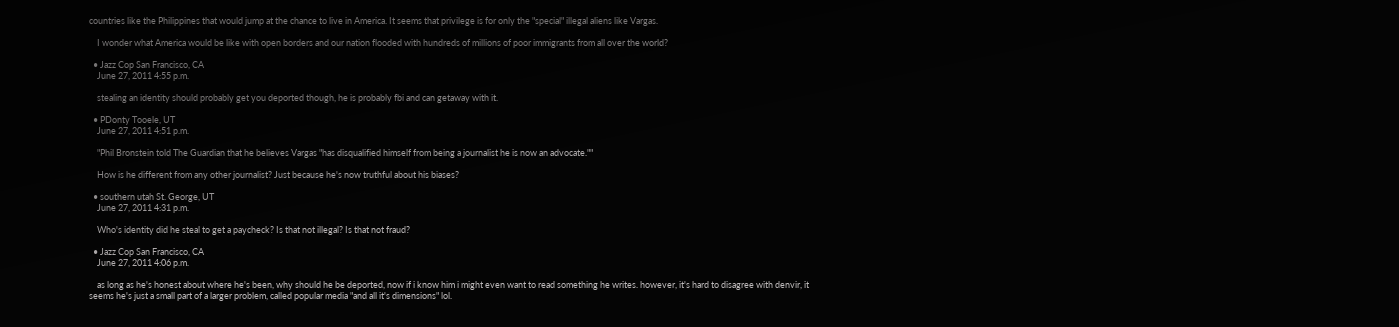countries like the Philippines that would jump at the chance to live in America. It seems that privilege is for only the "special" illegal aliens like Vargas.

    I wonder what America would be like with open borders and our nation flooded with hundreds of millions of poor immigrants from all over the world?

  • Jazz Cop San Francisco, CA
    June 27, 2011 4:55 p.m.

    stealing an identity should probably get you deported though, he is probably fbi and can getaway with it.

  • PDonty Tooele, UT
    June 27, 2011 4:51 p.m.

    "Phil Bronstein told The Guardian that he believes Vargas "has disqualified himself from being a journalist he is now an advocate.""

    How is he different from any other journalist? Just because he's now truthful about his biases?

  • southern utah St. George, UT
    June 27, 2011 4:31 p.m.

    Who's identity did he steal to get a paycheck? Is that not illegal? Is that not fraud?

  • Jazz Cop San Francisco, CA
    June 27, 2011 4:06 p.m.

    as long as he's honest about where he's been, why should he be deported, now if i know him i might even want to read something he writes. however, it's hard to disagree with denvir, it seems he's just a small part of a larger problem, called popular media "and all it's dimensions" lol.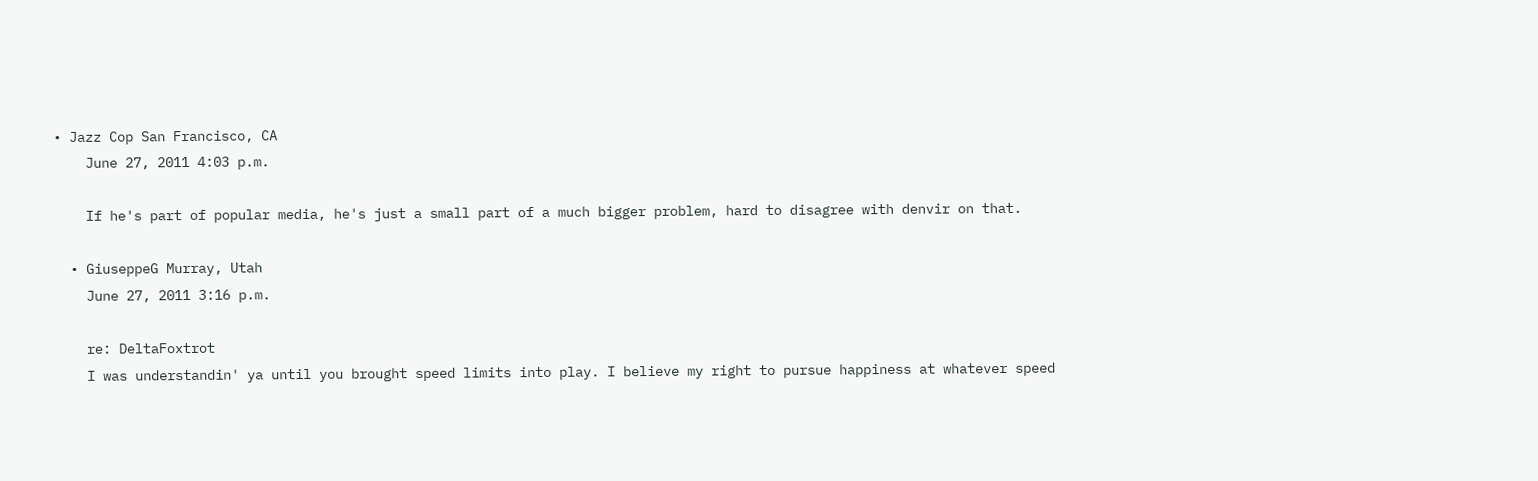• Jazz Cop San Francisco, CA
    June 27, 2011 4:03 p.m.

    If he's part of popular media, he's just a small part of a much bigger problem, hard to disagree with denvir on that.

  • GiuseppeG Murray, Utah
    June 27, 2011 3:16 p.m.

    re: DeltaFoxtrot
    I was understandin' ya until you brought speed limits into play. I believe my right to pursue happiness at whatever speed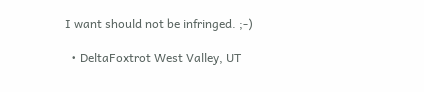I want should not be infringed. ;-)

  • DeltaFoxtrot West Valley, UT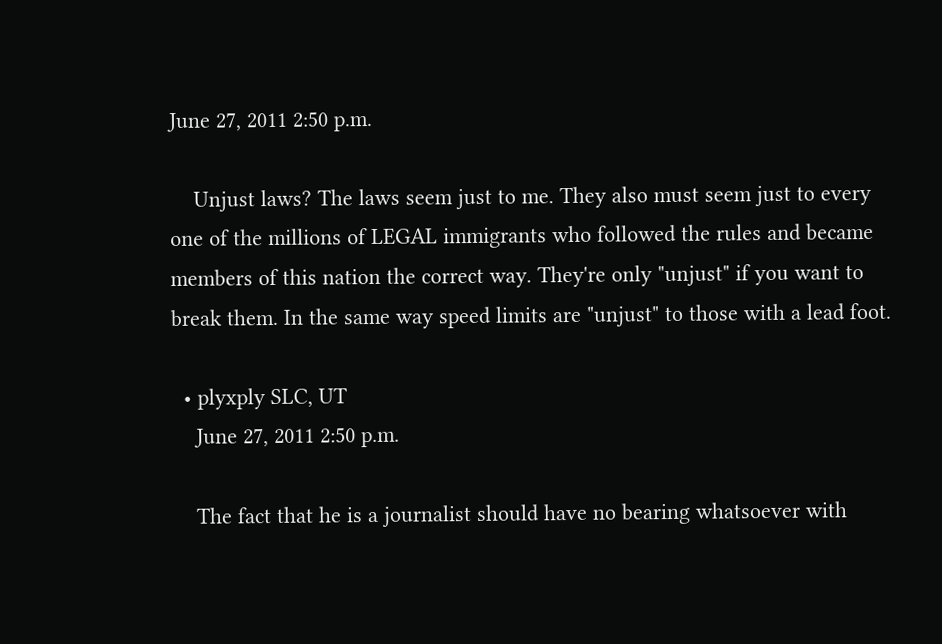June 27, 2011 2:50 p.m.

    Unjust laws? The laws seem just to me. They also must seem just to every one of the millions of LEGAL immigrants who followed the rules and became members of this nation the correct way. They're only "unjust" if you want to break them. In the same way speed limits are "unjust" to those with a lead foot.

  • plyxply SLC, UT
    June 27, 2011 2:50 p.m.

    The fact that he is a journalist should have no bearing whatsoever with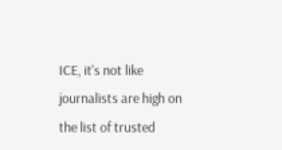ICE, it's not like journalists are high on the list of trusted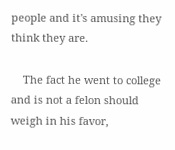people and it's amusing they think they are.

    The fact he went to college and is not a felon should weigh in his favor,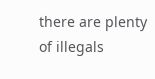there are plenty of illegals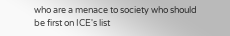who are a menace to society who should be first on ICE's list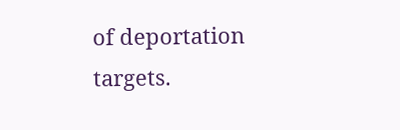of deportation targets.